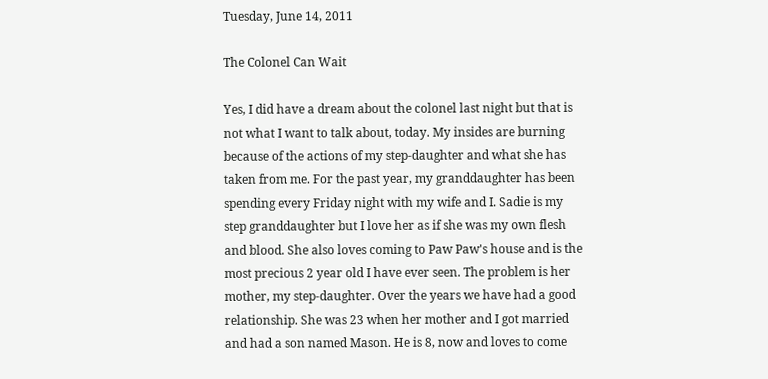Tuesday, June 14, 2011

The Colonel Can Wait

Yes, I did have a dream about the colonel last night but that is not what I want to talk about, today. My insides are burning because of the actions of my step-daughter and what she has taken from me. For the past year, my granddaughter has been spending every Friday night with my wife and I. Sadie is my step granddaughter but I love her as if she was my own flesh and blood. She also loves coming to Paw Paw's house and is the most precious 2 year old I have ever seen. The problem is her mother, my step-daughter. Over the years we have had a good relationship. She was 23 when her mother and I got married and had a son named Mason. He is 8, now and loves to come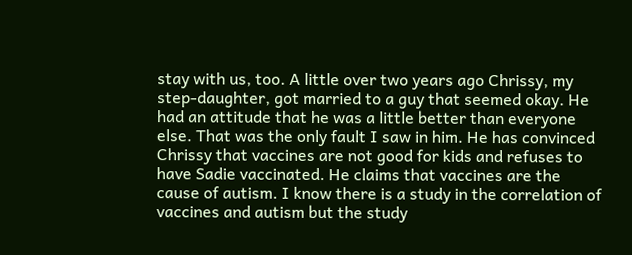stay with us, too. A little over two years ago Chrissy, my step-daughter, got married to a guy that seemed okay. He had an attitude that he was a little better than everyone else. That was the only fault I saw in him. He has convinced Chrissy that vaccines are not good for kids and refuses to have Sadie vaccinated. He claims that vaccines are the cause of autism. I know there is a study in the correlation of vaccines and autism but the study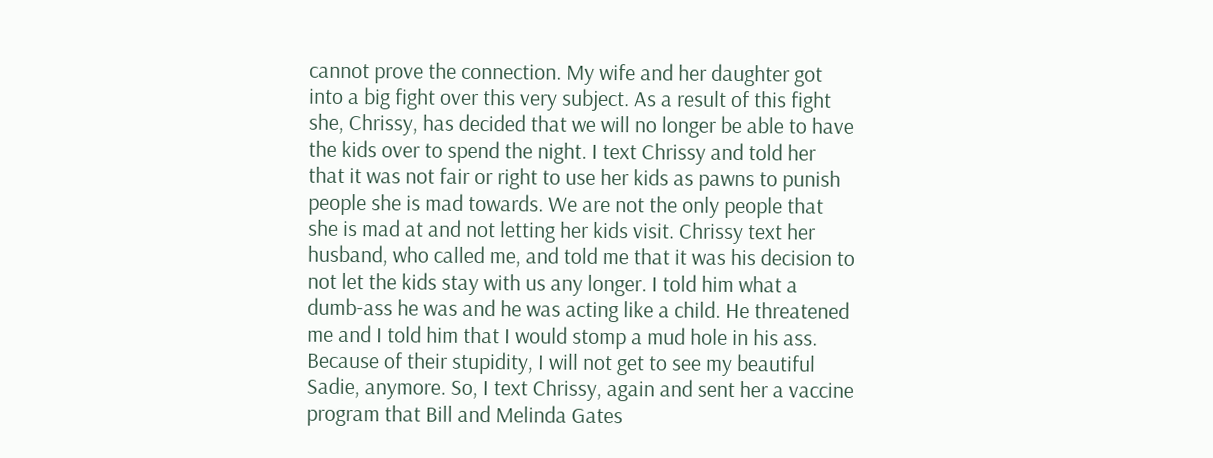cannot prove the connection. My wife and her daughter got into a big fight over this very subject. As a result of this fight she, Chrissy, has decided that we will no longer be able to have the kids over to spend the night. I text Chrissy and told her that it was not fair or right to use her kids as pawns to punish people she is mad towards. We are not the only people that she is mad at and not letting her kids visit. Chrissy text her husband, who called me, and told me that it was his decision to not let the kids stay with us any longer. I told him what a dumb-ass he was and he was acting like a child. He threatened me and I told him that I would stomp a mud hole in his ass. Because of their stupidity, I will not get to see my beautiful Sadie, anymore. So, I text Chrissy, again and sent her a vaccine program that Bill and Melinda Gates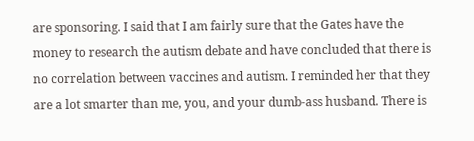are sponsoring. I said that I am fairly sure that the Gates have the money to research the autism debate and have concluded that there is no correlation between vaccines and autism. I reminded her that they are a lot smarter than me, you, and your dumb-ass husband. There is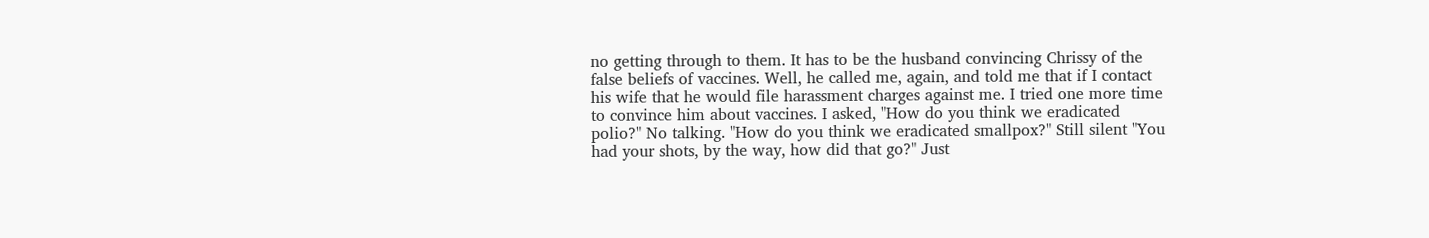no getting through to them. It has to be the husband convincing Chrissy of the false beliefs of vaccines. Well, he called me, again, and told me that if I contact his wife that he would file harassment charges against me. I tried one more time to convince him about vaccines. I asked, "How do you think we eradicated polio?" No talking. "How do you think we eradicated smallpox?" Still silent "You had your shots, by the way, how did that go?" Just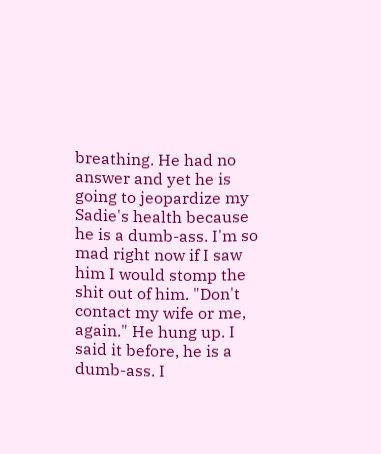breathing. He had no answer and yet he is going to jeopardize my Sadie's health because he is a dumb-ass. I'm so mad right now if I saw him I would stomp the shit out of him. "Don't contact my wife or me, again." He hung up. I said it before, he is a dumb-ass. I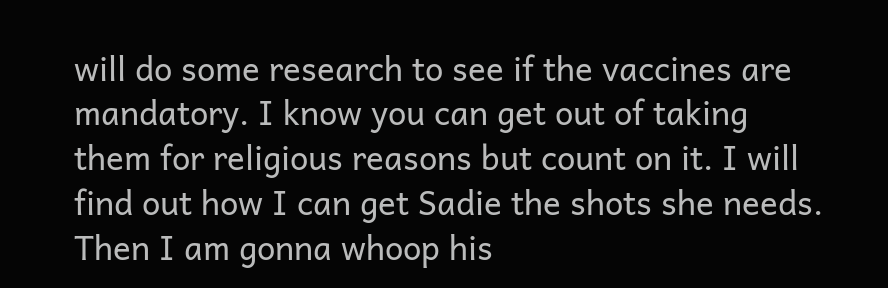will do some research to see if the vaccines are mandatory. I know you can get out of taking them for religious reasons but count on it. I will find out how I can get Sadie the shots she needs. Then I am gonna whoop his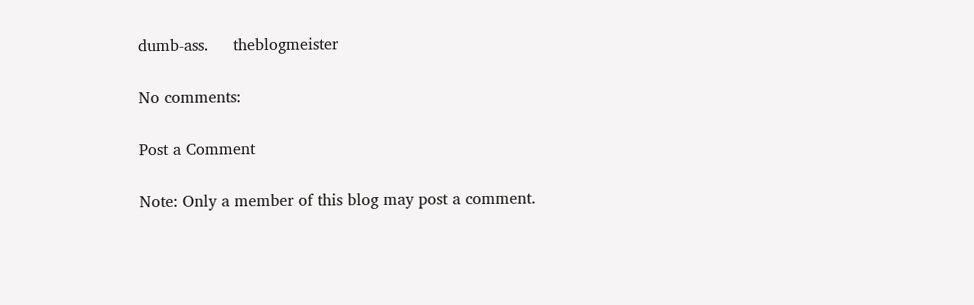dumb-ass.     theblogmeister

No comments:

Post a Comment

Note: Only a member of this blog may post a comment.